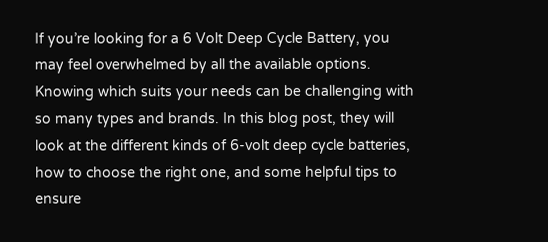If you’re looking for a 6 Volt Deep Cycle Battery, you may feel overwhelmed by all the available options. Knowing which suits your needs can be challenging with so many types and brands. In this blog post, they will look at the different kinds of 6-volt deep cycle batteries, how to choose the right one, and some helpful tips to ensure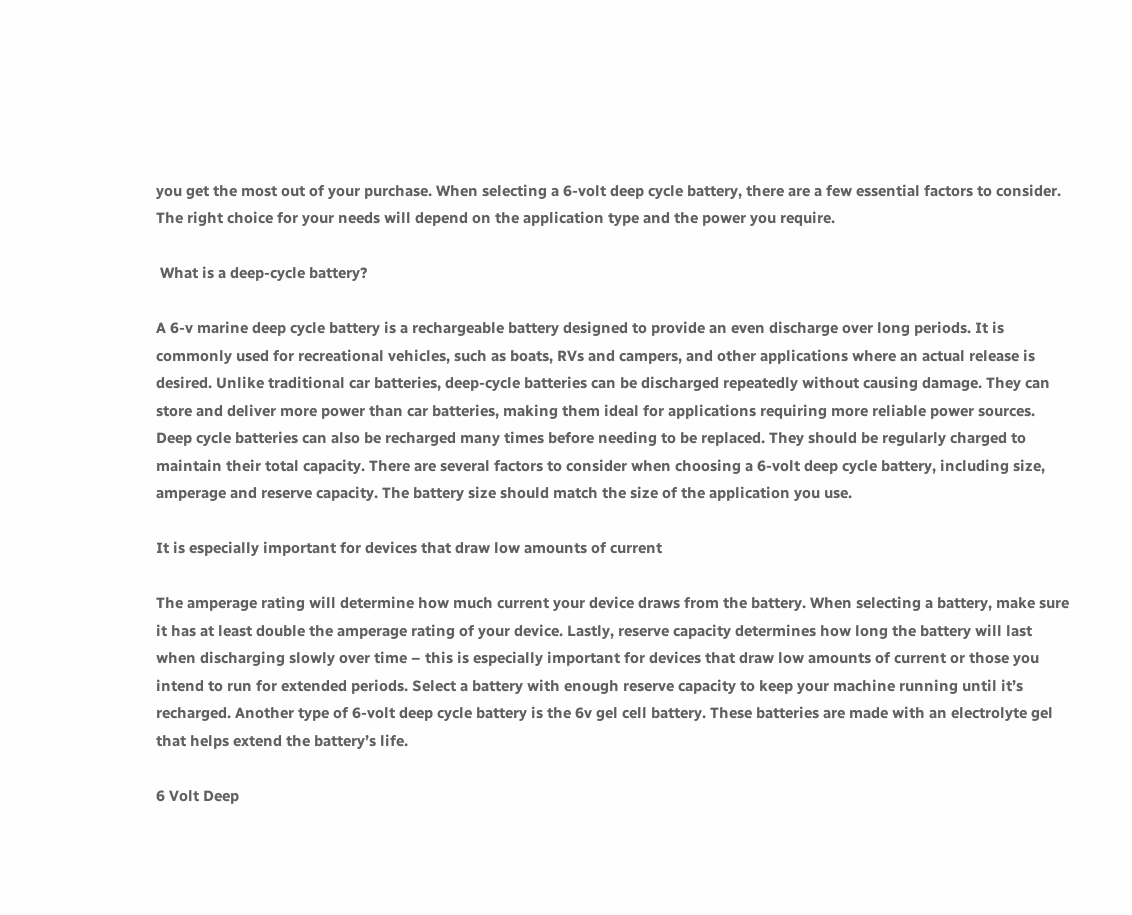you get the most out of your purchase. When selecting a 6-volt deep cycle battery, there are a few essential factors to consider. The right choice for your needs will depend on the application type and the power you require.

 What is a deep-cycle battery?

A 6-v marine deep cycle battery is a rechargeable battery designed to provide an even discharge over long periods. It is commonly used for recreational vehicles, such as boats, RVs and campers, and other applications where an actual release is desired. Unlike traditional car batteries, deep-cycle batteries can be discharged repeatedly without causing damage. They can store and deliver more power than car batteries, making them ideal for applications requiring more reliable power sources. Deep cycle batteries can also be recharged many times before needing to be replaced. They should be regularly charged to maintain their total capacity. There are several factors to consider when choosing a 6-volt deep cycle battery, including size, amperage and reserve capacity. The battery size should match the size of the application you use.

It is especially important for devices that draw low amounts of current

The amperage rating will determine how much current your device draws from the battery. When selecting a battery, make sure it has at least double the amperage rating of your device. Lastly, reserve capacity determines how long the battery will last when discharging slowly over time – this is especially important for devices that draw low amounts of current or those you intend to run for extended periods. Select a battery with enough reserve capacity to keep your machine running until it’s recharged. Another type of 6-volt deep cycle battery is the 6v gel cell battery. These batteries are made with an electrolyte gel that helps extend the battery’s life.

6 Volt Deep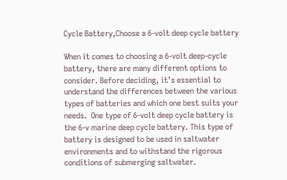Cycle Battery,Choose a 6-volt deep cycle battery

When it comes to choosing a 6-volt deep-cycle battery, there are many different options to consider. Before deciding, it’s essential to understand the differences between the various types of batteries and which one best suits your needs.  One type of 6-volt deep cycle battery is the 6-v marine deep cycle battery. This type of battery is designed to be used in saltwater environments and to withstand the rigorous conditions of submerging saltwater.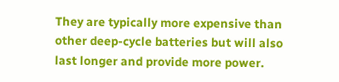They are typically more expensive than other deep-cycle batteries but will also last longer and provide more power.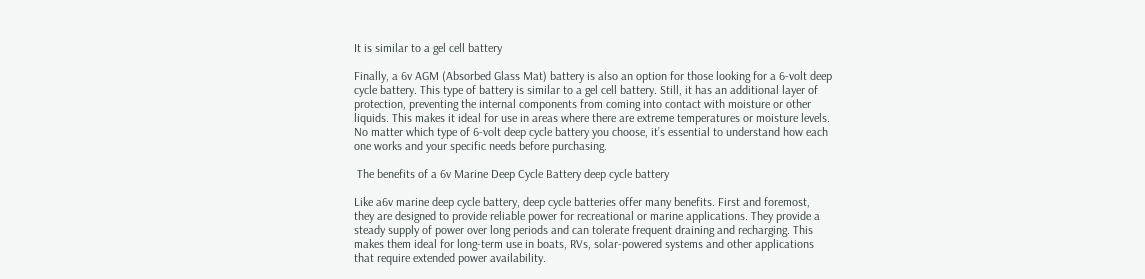It is similar to a gel cell battery

Finally, a 6v AGM (Absorbed Glass Mat) battery is also an option for those looking for a 6-volt deep cycle battery. This type of battery is similar to a gel cell battery. Still, it has an additional layer of protection, preventing the internal components from coming into contact with moisture or other liquids. This makes it ideal for use in areas where there are extreme temperatures or moisture levels.  No matter which type of 6-volt deep cycle battery you choose, it’s essential to understand how each one works and your specific needs before purchasing.

 The benefits of a 6v Marine Deep Cycle Battery deep cycle battery

Like a6v marine deep cycle battery, deep cycle batteries offer many benefits. First and foremost, they are designed to provide reliable power for recreational or marine applications. They provide a steady supply of power over long periods and can tolerate frequent draining and recharging. This makes them ideal for long-term use in boats, RVs, solar-powered systems and other applications that require extended power availability.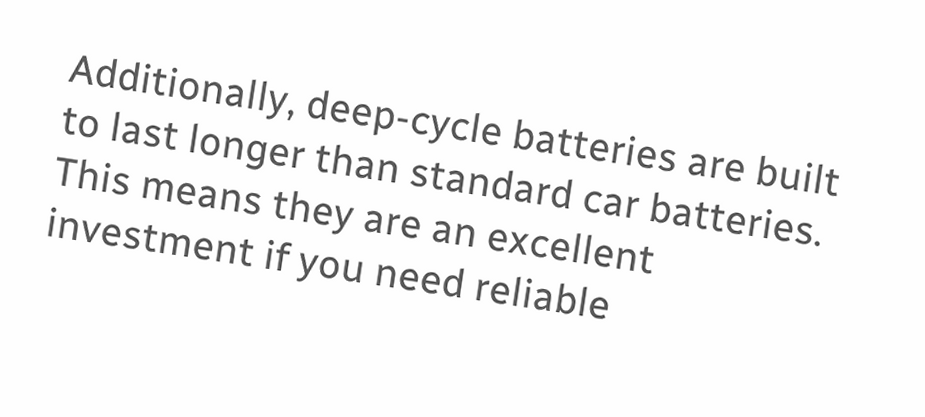Additionally, deep-cycle batteries are built to last longer than standard car batteries. This means they are an excellent investment if you need reliable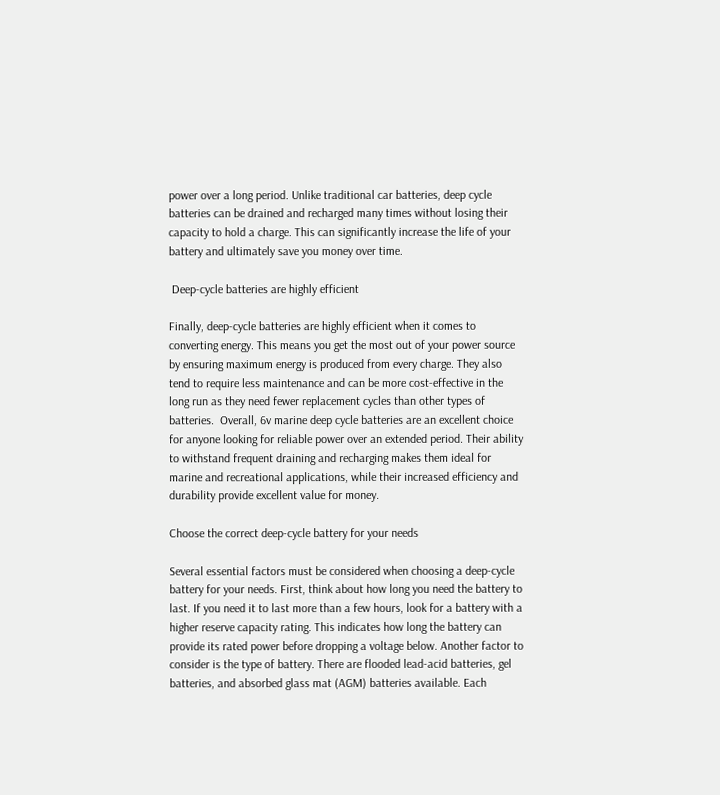power over a long period. Unlike traditional car batteries, deep cycle batteries can be drained and recharged many times without losing their capacity to hold a charge. This can significantly increase the life of your battery and ultimately save you money over time.

 Deep-cycle batteries are highly efficient

Finally, deep-cycle batteries are highly efficient when it comes to converting energy. This means you get the most out of your power source by ensuring maximum energy is produced from every charge. They also tend to require less maintenance and can be more cost-effective in the long run as they need fewer replacement cycles than other types of batteries.  Overall, 6v marine deep cycle batteries are an excellent choice for anyone looking for reliable power over an extended period. Their ability to withstand frequent draining and recharging makes them ideal for marine and recreational applications, while their increased efficiency and durability provide excellent value for money.

Choose the correct deep-cycle battery for your needs

Several essential factors must be considered when choosing a deep-cycle battery for your needs. First, think about how long you need the battery to last. If you need it to last more than a few hours, look for a battery with a higher reserve capacity rating. This indicates how long the battery can provide its rated power before dropping a voltage below. Another factor to consider is the type of battery. There are flooded lead-acid batteries, gel batteries, and absorbed glass mat (AGM) batteries available. Each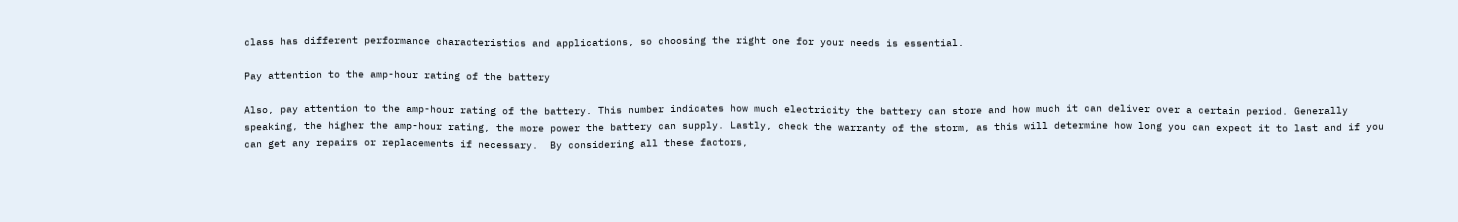class has different performance characteristics and applications, so choosing the right one for your needs is essential.

Pay attention to the amp-hour rating of the battery

Also, pay attention to the amp-hour rating of the battery. This number indicates how much electricity the battery can store and how much it can deliver over a certain period. Generally speaking, the higher the amp-hour rating, the more power the battery can supply. Lastly, check the warranty of the storm, as this will determine how long you can expect it to last and if you can get any repairs or replacements if necessary.  By considering all these factors,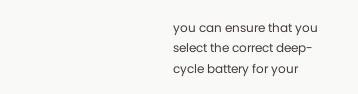you can ensure that you select the correct deep-cycle battery for your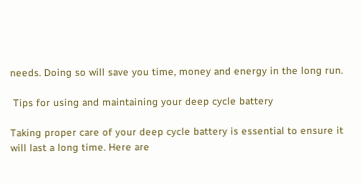needs. Doing so will save you time, money and energy in the long run.

 Tips for using and maintaining your deep cycle battery

Taking proper care of your deep cycle battery is essential to ensure it will last a long time. Here are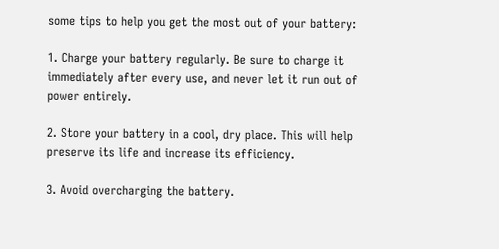some tips to help you get the most out of your battery:

1. Charge your battery regularly. Be sure to charge it immediately after every use, and never let it run out of power entirely.

2. Store your battery in a cool, dry place. This will help preserve its life and increase its efficiency.

3. Avoid overcharging the battery.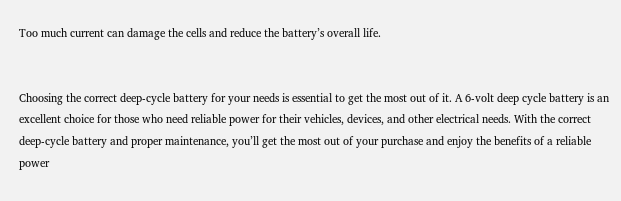Too much current can damage the cells and reduce the battery’s overall life.


Choosing the correct deep-cycle battery for your needs is essential to get the most out of it. A 6-volt deep cycle battery is an excellent choice for those who need reliable power for their vehicles, devices, and other electrical needs. With the correct deep-cycle battery and proper maintenance, you’ll get the most out of your purchase and enjoy the benefits of a reliable power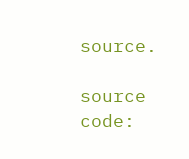source.

source code: